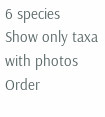6 species
Show only taxa with photos
Order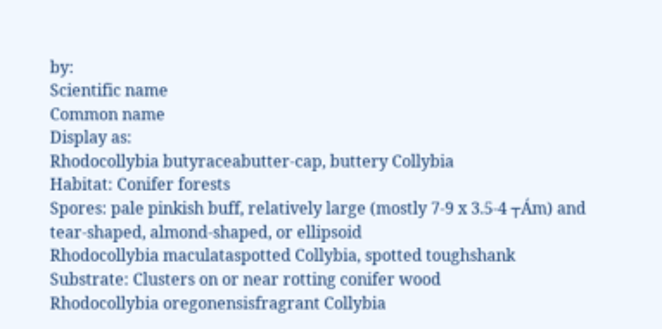by:
Scientific name
Common name
Display as:
Rhodocollybia butyraceabutter-cap, buttery Collybia
Habitat: Conifer forests
Spores: pale pinkish buff, relatively large (mostly 7-9 x 3.5-4 ┬Ám) and tear-shaped, almond-shaped, or ellipsoid
Rhodocollybia maculataspotted Collybia, spotted toughshank
Substrate: Clusters on or near rotting conifer wood
Rhodocollybia oregonensisfragrant Collybia